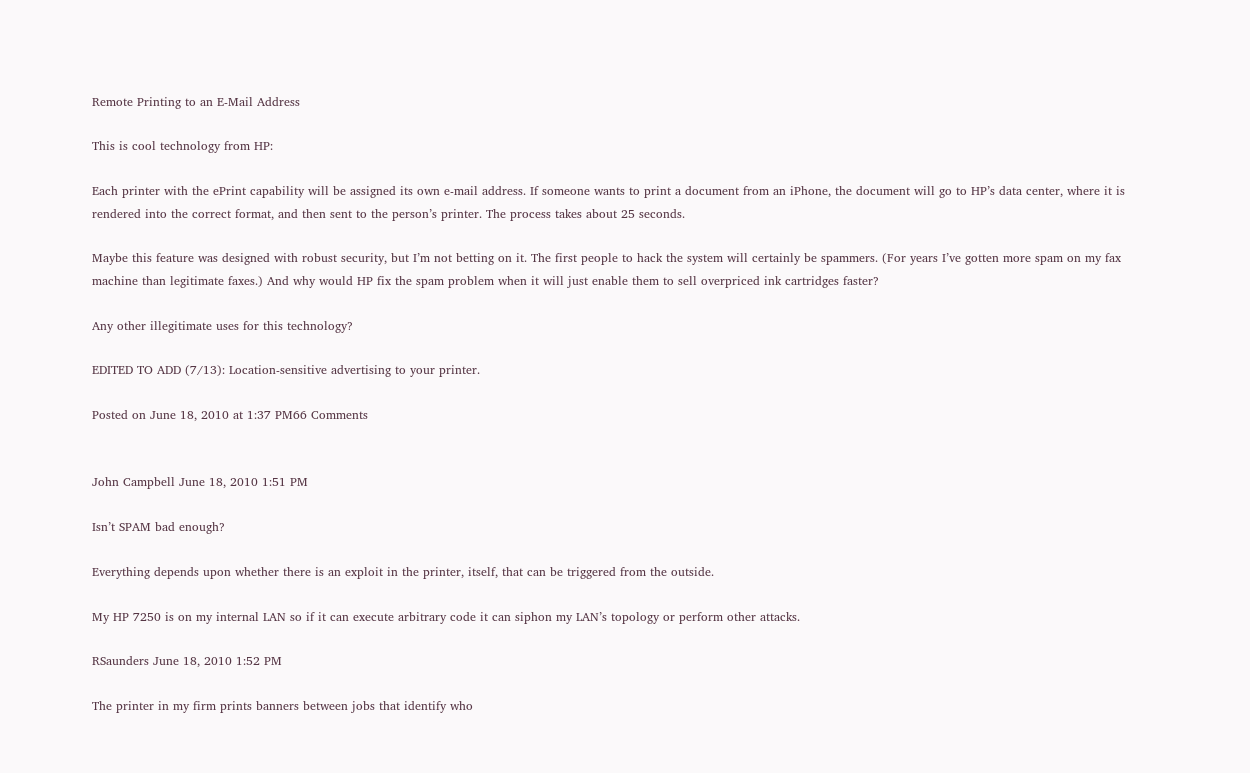Remote Printing to an E-Mail Address

This is cool technology from HP:

Each printer with the ePrint capability will be assigned its own e-mail address. If someone wants to print a document from an iPhone, the document will go to HP’s data center, where it is rendered into the correct format, and then sent to the person’s printer. The process takes about 25 seconds.

Maybe this feature was designed with robust security, but I’m not betting on it. The first people to hack the system will certainly be spammers. (For years I’ve gotten more spam on my fax machine than legitimate faxes.) And why would HP fix the spam problem when it will just enable them to sell overpriced ink cartridges faster?

Any other illegitimate uses for this technology?

EDITED TO ADD (7/13): Location-sensitive advertising to your printer.

Posted on June 18, 2010 at 1:37 PM66 Comments


John Campbell June 18, 2010 1:51 PM

Isn’t SPAM bad enough?

Everything depends upon whether there is an exploit in the printer, itself, that can be triggered from the outside.

My HP 7250 is on my internal LAN so if it can execute arbitrary code it can siphon my LAN’s topology or perform other attacks.

RSaunders June 18, 2010 1:52 PM

The printer in my firm prints banners between jobs that identify who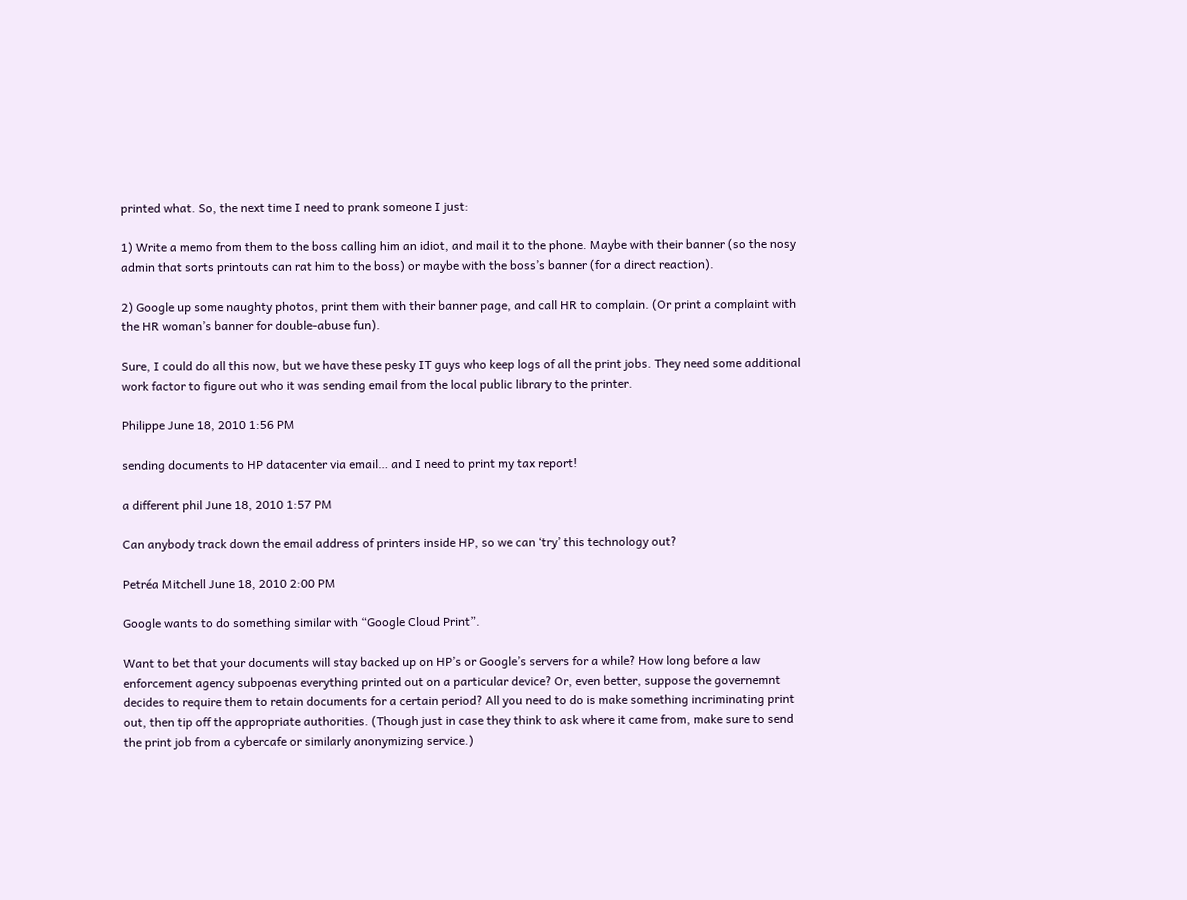printed what. So, the next time I need to prank someone I just:

1) Write a memo from them to the boss calling him an idiot, and mail it to the phone. Maybe with their banner (so the nosy admin that sorts printouts can rat him to the boss) or maybe with the boss’s banner (for a direct reaction).

2) Google up some naughty photos, print them with their banner page, and call HR to complain. (Or print a complaint with the HR woman’s banner for double-abuse fun).

Sure, I could do all this now, but we have these pesky IT guys who keep logs of all the print jobs. They need some additional work factor to figure out who it was sending email from the local public library to the printer.

Philippe June 18, 2010 1:56 PM

sending documents to HP datacenter via email… and I need to print my tax report!

a different phil June 18, 2010 1:57 PM

Can anybody track down the email address of printers inside HP, so we can ‘try’ this technology out?

Petréa Mitchell June 18, 2010 2:00 PM

Google wants to do something similar with “Google Cloud Print”.

Want to bet that your documents will stay backed up on HP’s or Google’s servers for a while? How long before a law enforcement agency subpoenas everything printed out on a particular device? Or, even better, suppose the governemnt decides to require them to retain documents for a certain period? All you need to do is make something incriminating print out, then tip off the appropriate authorities. (Though just in case they think to ask where it came from, make sure to send the print job from a cybercafe or similarly anonymizing service.)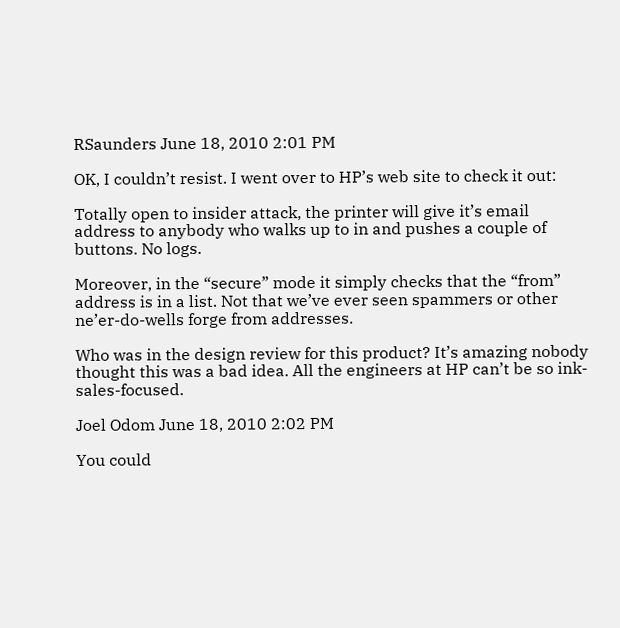RSaunders June 18, 2010 2:01 PM

OK, I couldn’t resist. I went over to HP’s web site to check it out:

Totally open to insider attack, the printer will give it’s email address to anybody who walks up to in and pushes a couple of buttons. No logs.

Moreover, in the “secure” mode it simply checks that the “from” address is in a list. Not that we’ve ever seen spammers or other ne’er-do-wells forge from addresses.

Who was in the design review for this product? It’s amazing nobody thought this was a bad idea. All the engineers at HP can’t be so ink-sales-focused.

Joel Odom June 18, 2010 2:02 PM

You could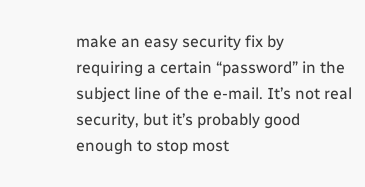make an easy security fix by requiring a certain “password” in the subject line of the e-mail. It’s not real security, but it’s probably good enough to stop most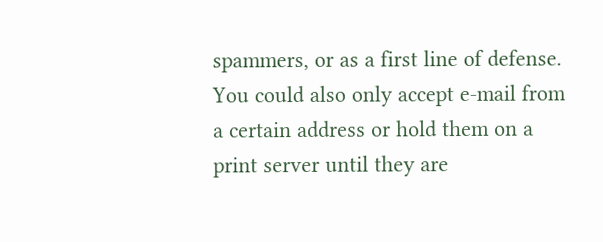spammers, or as a first line of defense. You could also only accept e-mail from a certain address or hold them on a print server until they are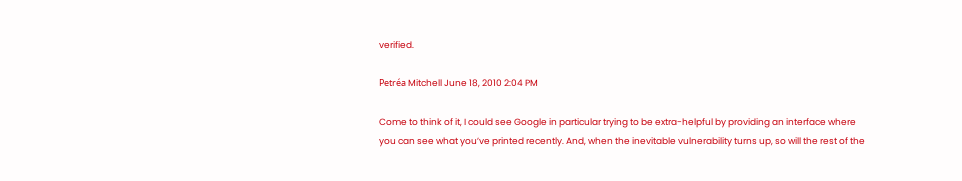verified.

Petréa Mitchell June 18, 2010 2:04 PM

Come to think of it, I could see Google in particular trying to be extra-helpful by providing an interface where you can see what you’ve printed recently. And, when the inevitable vulnerability turns up, so will the rest of the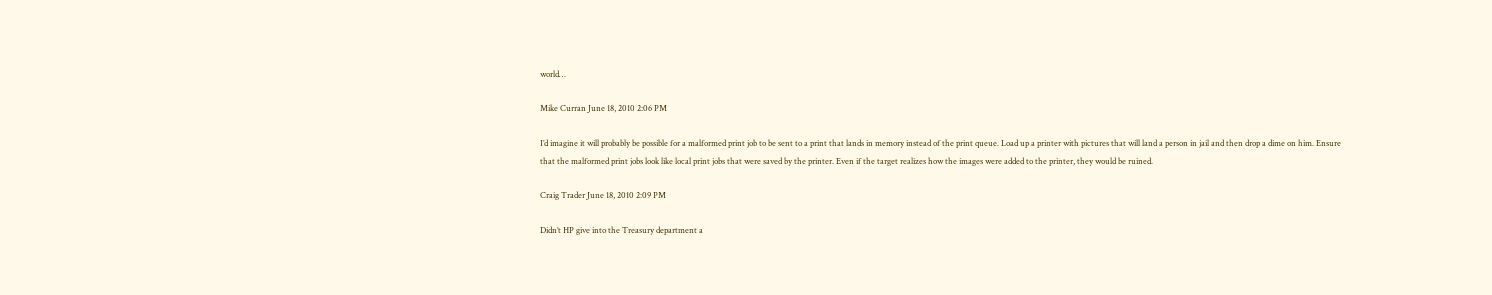world…

Mike Curran June 18, 2010 2:06 PM

I’d imagine it will probably be possible for a malformed print job to be sent to a print that lands in memory instead of the print queue. Load up a printer with pictures that will land a person in jail and then drop a dime on him. Ensure that the malformed print jobs look like local print jobs that were saved by the printer. Even if the target realizes how the images were added to the printer, they would be ruined.

Craig Trader June 18, 2010 2:09 PM

Didn’t HP give into the Treasury department a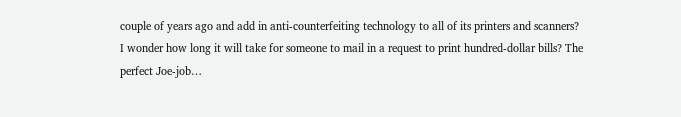couple of years ago and add in anti-counterfeiting technology to all of its printers and scanners? I wonder how long it will take for someone to mail in a request to print hundred-dollar bills? The perfect Joe-job…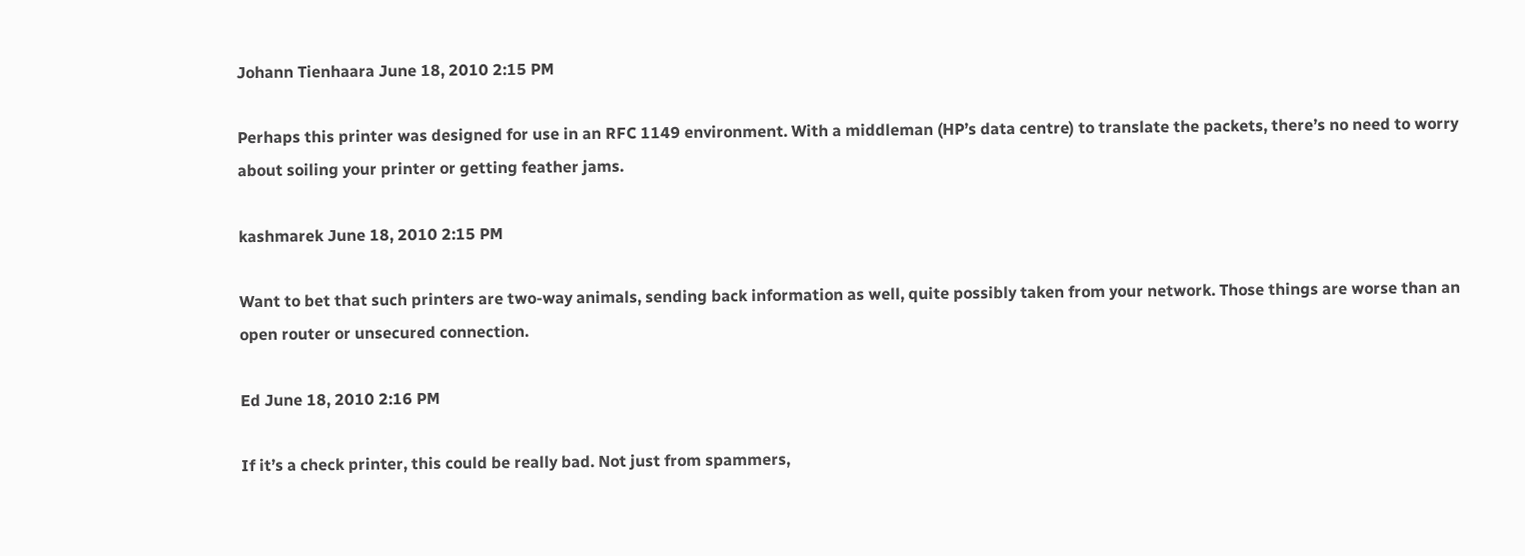Johann Tienhaara June 18, 2010 2:15 PM

Perhaps this printer was designed for use in an RFC 1149 environment. With a middleman (HP’s data centre) to translate the packets, there’s no need to worry about soiling your printer or getting feather jams.

kashmarek June 18, 2010 2:15 PM

Want to bet that such printers are two-way animals, sending back information as well, quite possibly taken from your network. Those things are worse than an open router or unsecured connection.

Ed June 18, 2010 2:16 PM

If it’s a check printer, this could be really bad. Not just from spammers,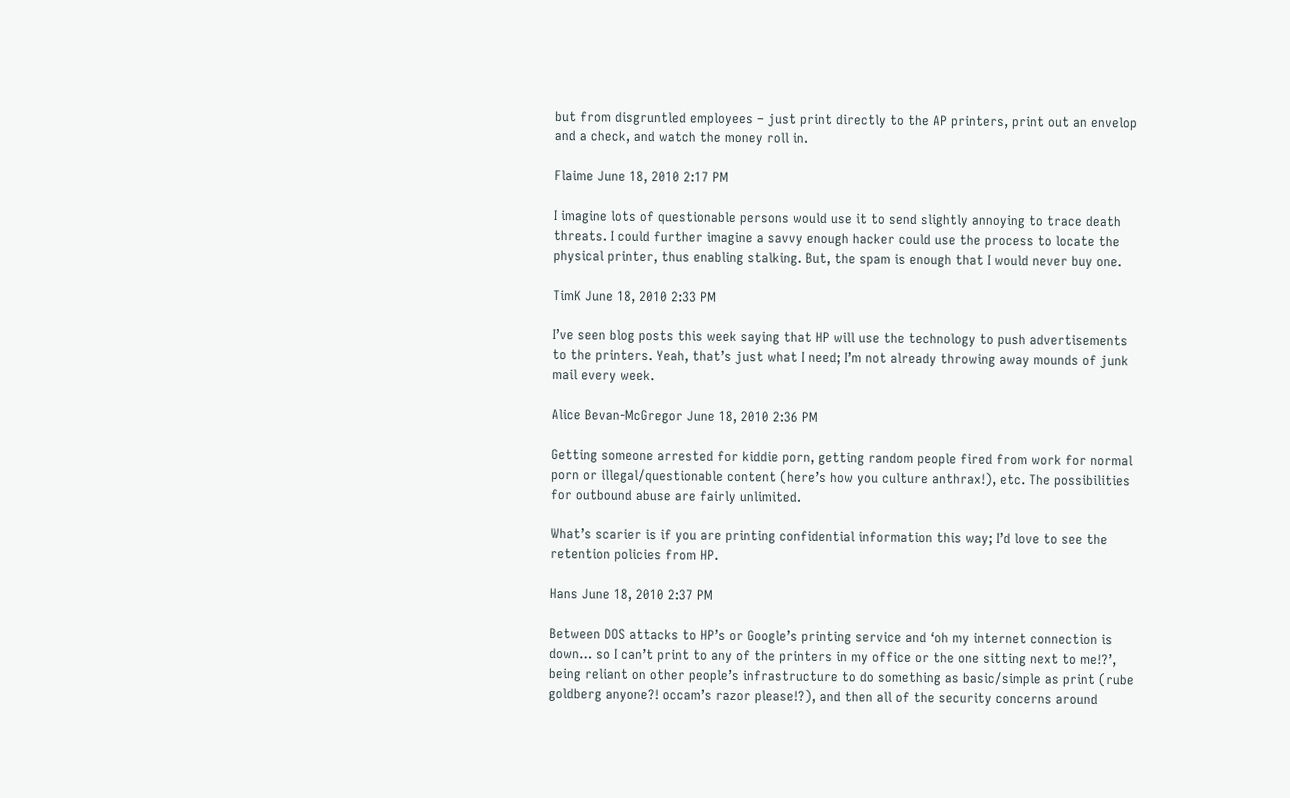but from disgruntled employees – just print directly to the AP printers, print out an envelop and a check, and watch the money roll in.

Flaime June 18, 2010 2:17 PM

I imagine lots of questionable persons would use it to send slightly annoying to trace death threats. I could further imagine a savvy enough hacker could use the process to locate the physical printer, thus enabling stalking. But, the spam is enough that I would never buy one.

TimK June 18, 2010 2:33 PM

I’ve seen blog posts this week saying that HP will use the technology to push advertisements to the printers. Yeah, that’s just what I need; I’m not already throwing away mounds of junk mail every week.

Alice Bevan-McGregor June 18, 2010 2:36 PM

Getting someone arrested for kiddie porn, getting random people fired from work for normal porn or illegal/questionable content (here’s how you culture anthrax!), etc. The possibilities for outbound abuse are fairly unlimited.

What’s scarier is if you are printing confidential information this way; I’d love to see the retention policies from HP.

Hans June 18, 2010 2:37 PM

Between DOS attacks to HP’s or Google’s printing service and ‘oh my internet connection is down… so I can’t print to any of the printers in my office or the one sitting next to me!?’, being reliant on other people’s infrastructure to do something as basic/simple as print (rube goldberg anyone?! occam’s razor please!?), and then all of the security concerns around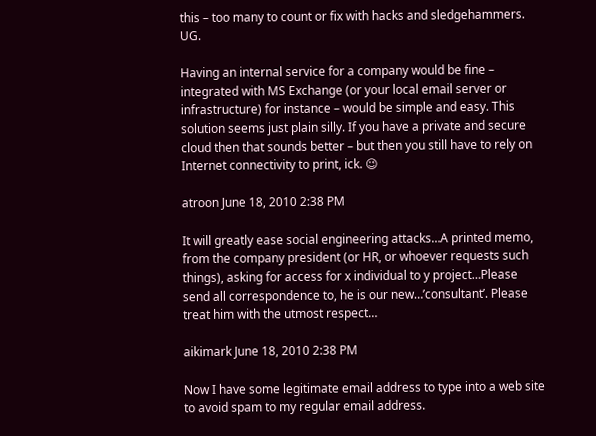this – too many to count or fix with hacks and sledgehammers. UG.

Having an internal service for a company would be fine – integrated with MS Exchange (or your local email server or infrastructure) for instance – would be simple and easy. This solution seems just plain silly. If you have a private and secure cloud then that sounds better – but then you still have to rely on Internet connectivity to print, ick. 😉

atroon June 18, 2010 2:38 PM

It will greatly ease social engineering attacks…A printed memo, from the company president (or HR, or whoever requests such things), asking for access for x individual to y project…Please send all correspondence to, he is our new…’consultant’. Please treat him with the utmost respect…

aikimark June 18, 2010 2:38 PM

Now I have some legitimate email address to type into a web site to avoid spam to my regular email address.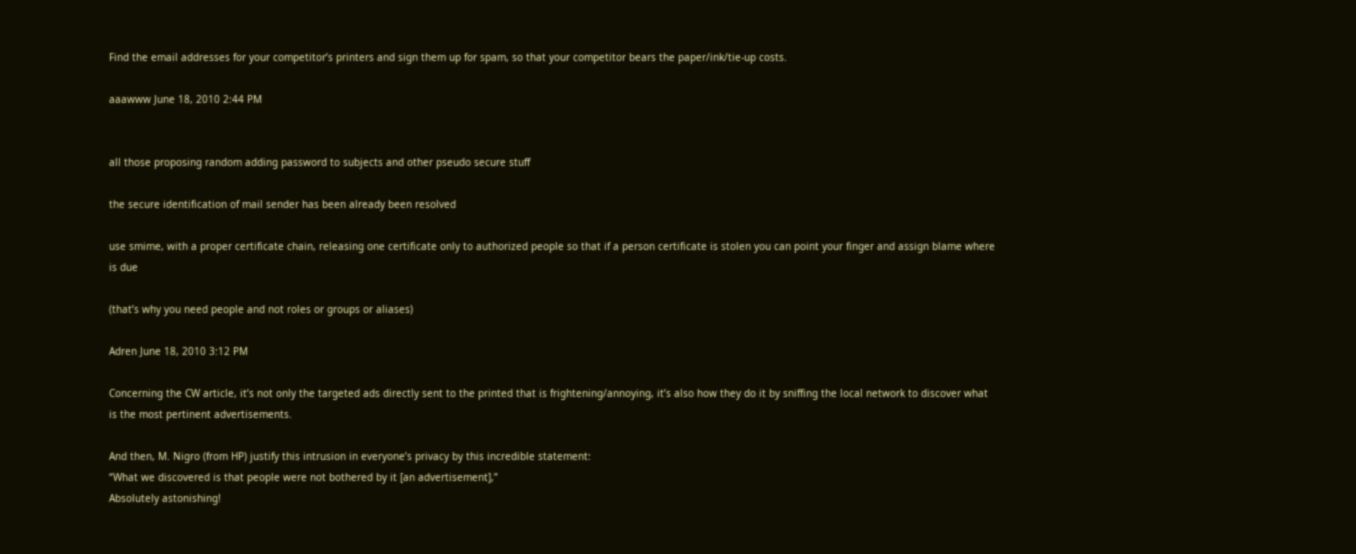Find the email addresses for your competitor’s printers and sign them up for spam, so that your competitor bears the paper/ink/tie-up costs.

aaawww June 18, 2010 2:44 PM


all those proposing random adding password to subjects and other pseudo secure stuff

the secure identification of mail sender has been already been resolved

use smime, with a proper certificate chain, releasing one certificate only to authorized people so that if a person certificate is stolen you can point your finger and assign blame where is due

(that’s why you need people and not roles or groups or aliases)

Adren June 18, 2010 3:12 PM

Concerning the CW article, it’s not only the targeted ads directly sent to the printed that is frightening/annoying, it’s also how they do it by sniffing the local network to discover what is the most pertinent advertisements.

And then, M. Nigro (from HP) justify this intrusion in everyone’s privacy by this incredible statement:
“What we discovered is that people were not bothered by it [an advertisement],”
Absolutely astonishing!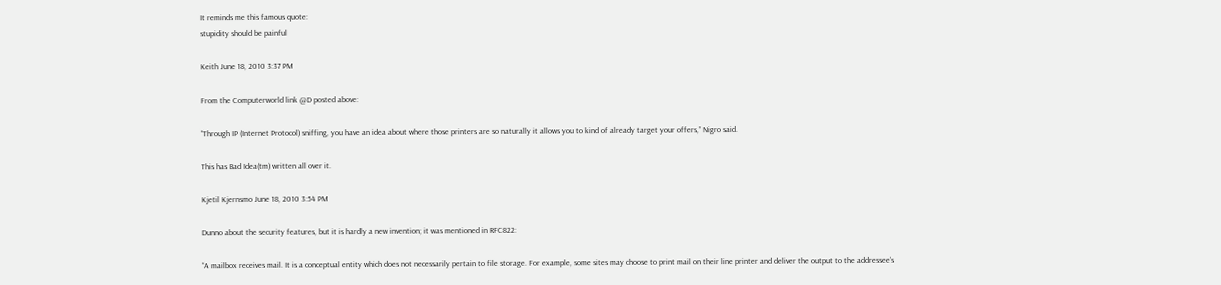It reminds me this famous quote:
stupidity should be painful

Keith June 18, 2010 3:37 PM

From the Computerworld link @D posted above:

“Through IP (Internet Protocol) sniffing, you have an idea about where those printers are so naturally it allows you to kind of already target your offers,” Nigro said.

This has Bad Idea(tm) written all over it.

Kjetil Kjernsmo June 18, 2010 3:54 PM

Dunno about the security features, but it is hardly a new invention; it was mentioned in RFC822:

“A mailbox receives mail. It is a conceptual entity which does not necessarily pertain to file storage. For example, some sites may choose to print mail on their line printer and deliver the output to the addressee’s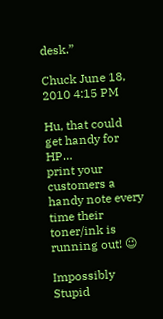desk.”

Chuck June 18, 2010 4:15 PM

Hu, that could get handy for HP…
print your customers a handy note every time their toner/ink is running out! 😉

Impossibly Stupid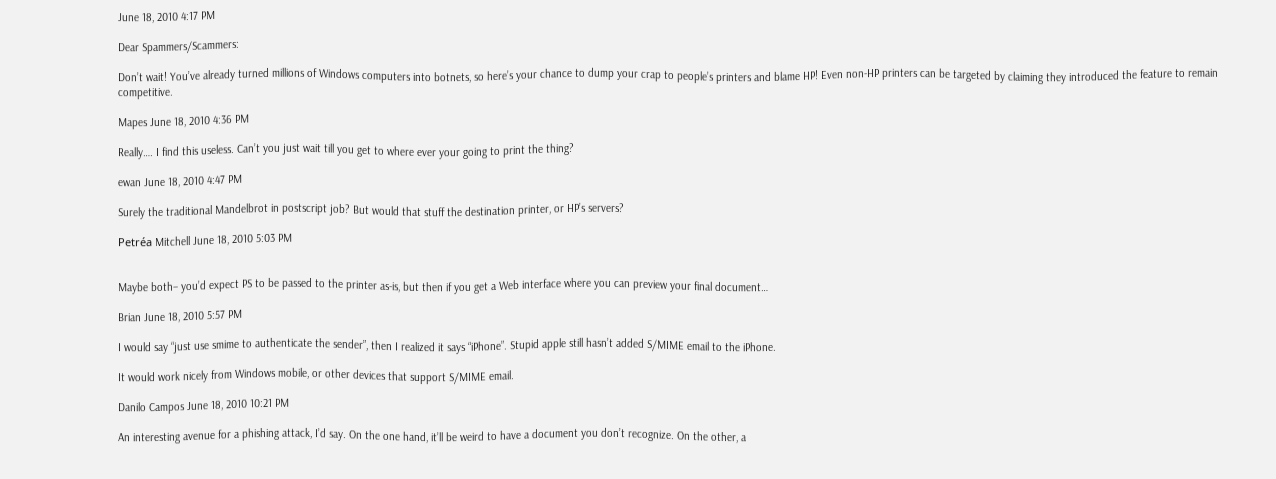June 18, 2010 4:17 PM

Dear Spammers/Scammers:

Don’t wait! You’ve already turned millions of Windows computers into botnets, so here’s your chance to dump your crap to people’s printers and blame HP! Even non-HP printers can be targeted by claiming they introduced the feature to remain competitive.

Mapes June 18, 2010 4:36 PM

Really…. I find this useless. Can’t you just wait till you get to where ever your going to print the thing?

ewan June 18, 2010 4:47 PM

Surely the traditional Mandelbrot in postscript job? But would that stuff the destination printer, or HP’s servers?

Petréa Mitchell June 18, 2010 5:03 PM


Maybe both– you’d expect PS to be passed to the printer as-is, but then if you get a Web interface where you can preview your final document…

Brian June 18, 2010 5:57 PM

I would say “just use smime to authenticate the sender”, then I realized it says “iPhone”. Stupid apple still hasn’t added S/MIME email to the iPhone.

It would work nicely from Windows mobile, or other devices that support S/MIME email.

Danilo Campos June 18, 2010 10:21 PM

An interesting avenue for a phishing attack, I’d say. On the one hand, it’ll be weird to have a document you don’t recognize. On the other, a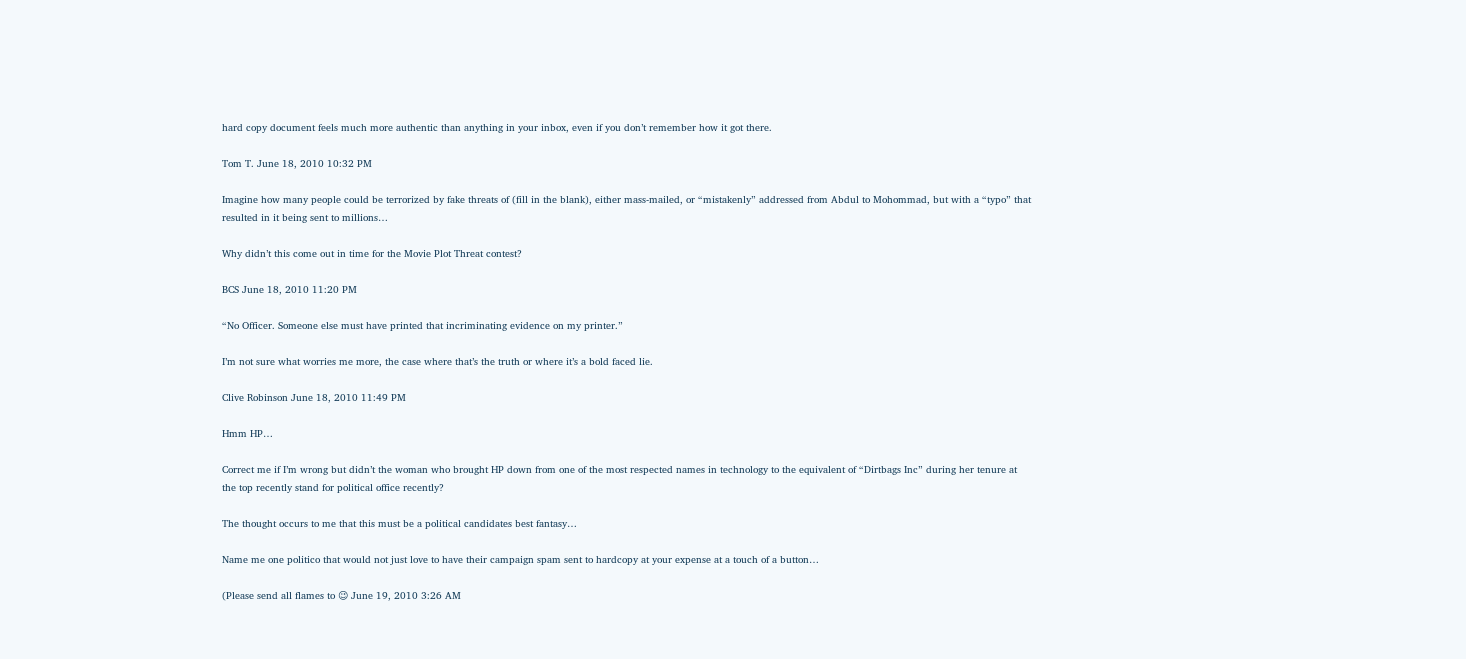hard copy document feels much more authentic than anything in your inbox, even if you don’t remember how it got there.

Tom T. June 18, 2010 10:32 PM

Imagine how many people could be terrorized by fake threats of (fill in the blank), either mass-mailed, or “mistakenly” addressed from Abdul to Mohommad, but with a “typo” that resulted in it being sent to millions…

Why didn’t this come out in time for the Movie Plot Threat contest?

BCS June 18, 2010 11:20 PM

“No Officer. Someone else must have printed that incriminating evidence on my printer.”

I’m not sure what worries me more, the case where that’s the truth or where it’s a bold faced lie.

Clive Robinson June 18, 2010 11:49 PM

Hmm HP…

Correct me if I’m wrong but didn’t the woman who brought HP down from one of the most respected names in technology to the equivalent of “Dirtbags Inc” during her tenure at the top recently stand for political office recently?

The thought occurs to me that this must be a political candidates best fantasy…

Name me one politico that would not just love to have their campaign spam sent to hardcopy at your expense at a touch of a button…

(Please send all flames to 😉 June 19, 2010 3:26 AM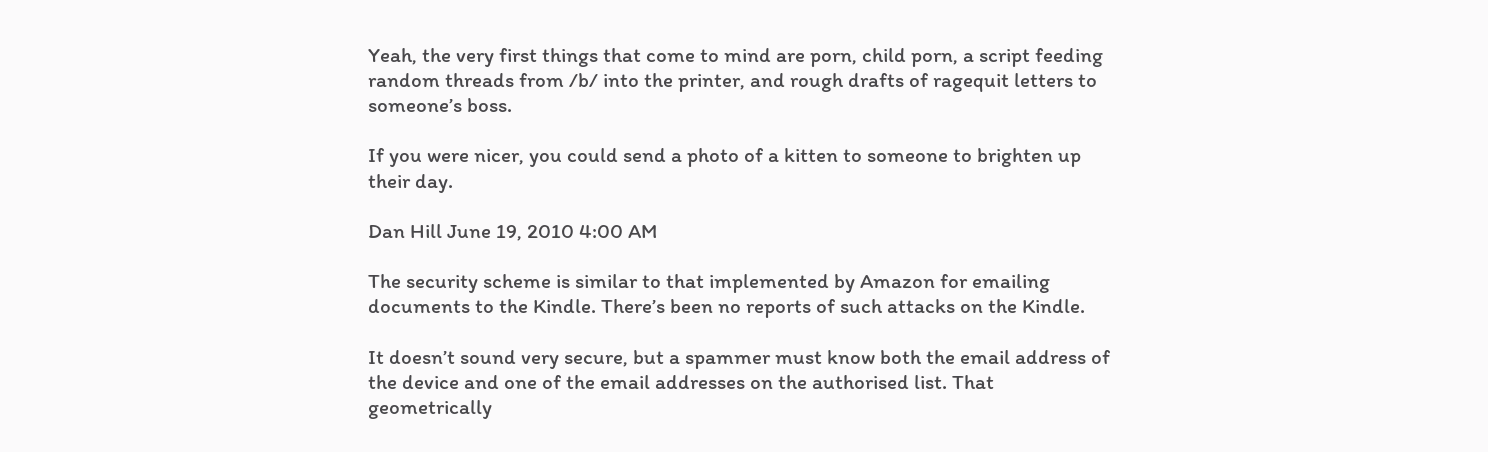Yeah, the very first things that come to mind are porn, child porn, a script feeding random threads from /b/ into the printer, and rough drafts of ragequit letters to someone’s boss.

If you were nicer, you could send a photo of a kitten to someone to brighten up their day.

Dan Hill June 19, 2010 4:00 AM

The security scheme is similar to that implemented by Amazon for emailing documents to the Kindle. There’s been no reports of such attacks on the Kindle.

It doesn’t sound very secure, but a spammer must know both the email address of the device and one of the email addresses on the authorised list. That geometrically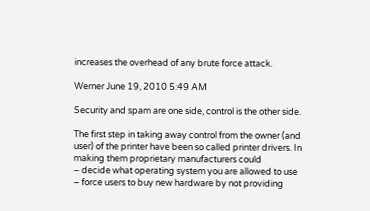increases the overhead of any brute force attack.

Werner June 19, 2010 5:49 AM

Security and spam are one side, control is the other side.

The first step in taking away control from the owner (and user) of the printer have been so called printer drivers. In making them proprietary manufacturers could
– decide what operating system you are allowed to use
– force users to buy new hardware by not providing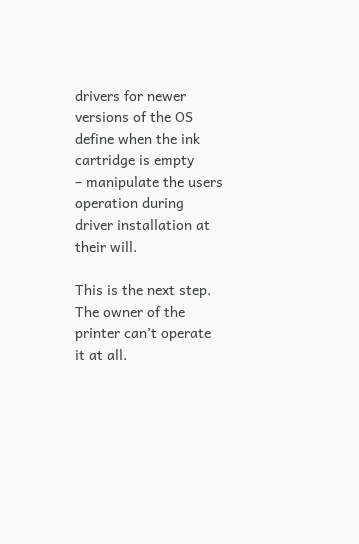drivers for newer versions of the OS
define when the ink cartridge is empty
– manipulate the users operation during driver installation at their will.

This is the next step. The owner of the printer can’t operate it at all.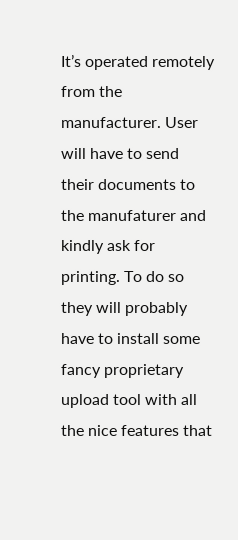It’s operated remotely from the manufacturer. User will have to send their documents to the manufaturer and kindly ask for printing. To do so they will probably have to install some fancy proprietary upload tool with all the nice features that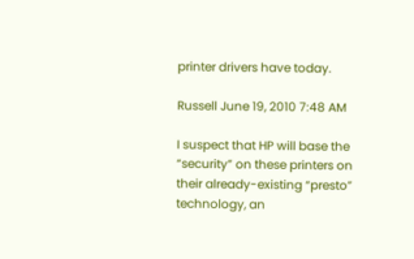printer drivers have today.

Russell June 19, 2010 7:48 AM

I suspect that HP will base the “security” on these printers on their already-existing “presto” technology, an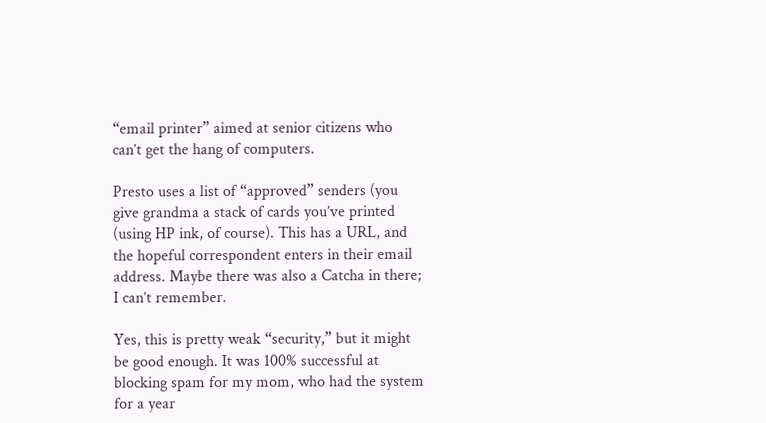“email printer” aimed at senior citizens who can’t get the hang of computers.

Presto uses a list of “approved” senders (you give grandma a stack of cards you’ve printed (using HP ink, of course). This has a URL, and the hopeful correspondent enters in their email address. Maybe there was also a Catcha in there; I can’t remember.

Yes, this is pretty weak “security,” but it might be good enough. It was 100% successful at blocking spam for my mom, who had the system for a year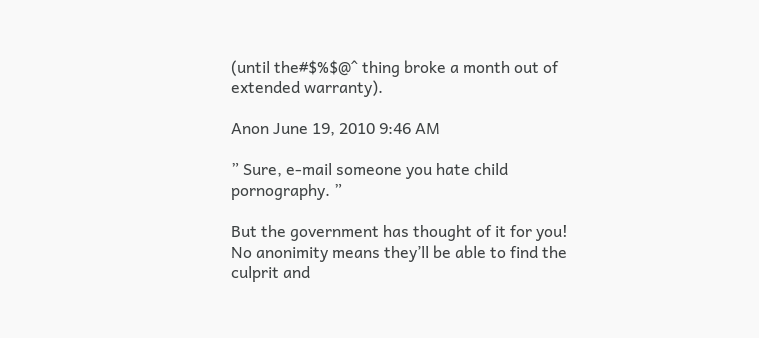(until the#$%$@^ thing broke a month out of extended warranty).

Anon June 19, 2010 9:46 AM

” Sure, e-mail someone you hate child pornography. ”

But the government has thought of it for you!
No anonimity means they’ll be able to find the culprit and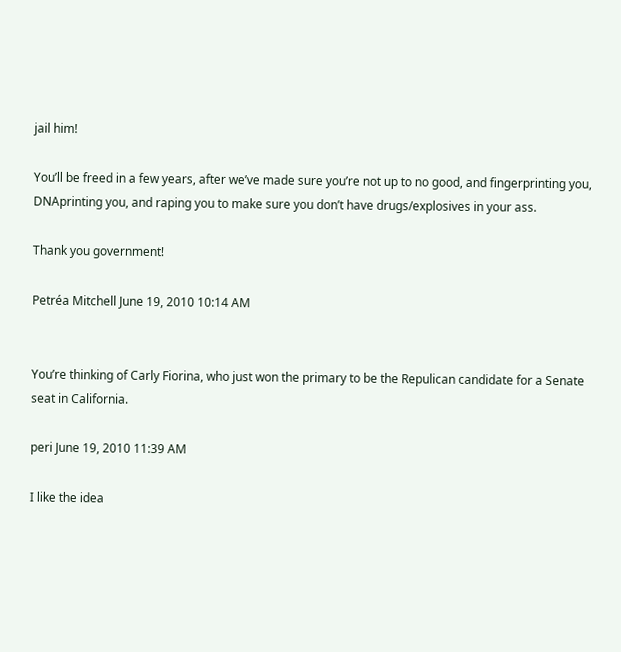jail him!

You’ll be freed in a few years, after we’ve made sure you’re not up to no good, and fingerprinting you, DNAprinting you, and raping you to make sure you don’t have drugs/explosives in your ass.

Thank you government!

Petréa Mitchell June 19, 2010 10:14 AM


You’re thinking of Carly Fiorina, who just won the primary to be the Repulican candidate for a Senate seat in California.

peri June 19, 2010 11:39 AM

I like the idea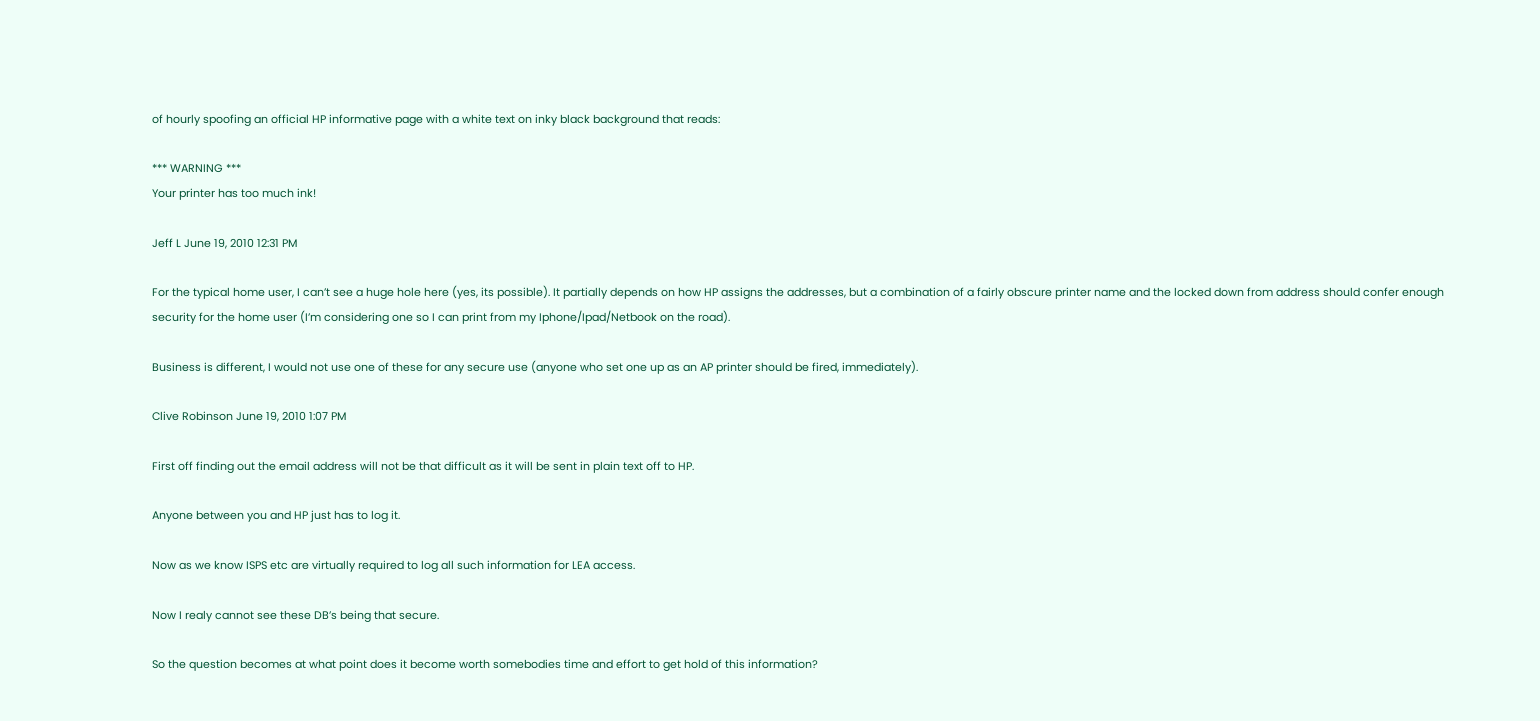of hourly spoofing an official HP informative page with a white text on inky black background that reads:

*** WARNING ***
Your printer has too much ink!

Jeff L June 19, 2010 12:31 PM

For the typical home user, I can’t see a huge hole here (yes, its possible). It partially depends on how HP assigns the addresses, but a combination of a fairly obscure printer name and the locked down from address should confer enough security for the home user (I’m considering one so I can print from my Iphone/Ipad/Netbook on the road).

Business is different, I would not use one of these for any secure use (anyone who set one up as an AP printer should be fired, immediately).

Clive Robinson June 19, 2010 1:07 PM

First off finding out the email address will not be that difficult as it will be sent in plain text off to HP.

Anyone between you and HP just has to log it.

Now as we know ISPS etc are virtually required to log all such information for LEA access.

Now I realy cannot see these DB’s being that secure.

So the question becomes at what point does it become worth somebodies time and effort to get hold of this information?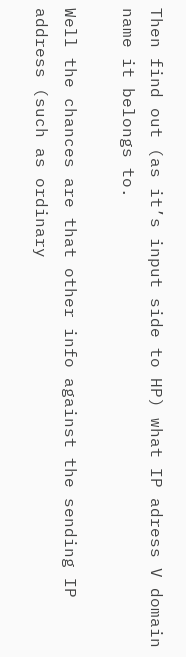Then find out (as it’s input side to HP) what IP adress V domain name it belongs to.

Well the chances are that other info against the sending IP address (such as ordinary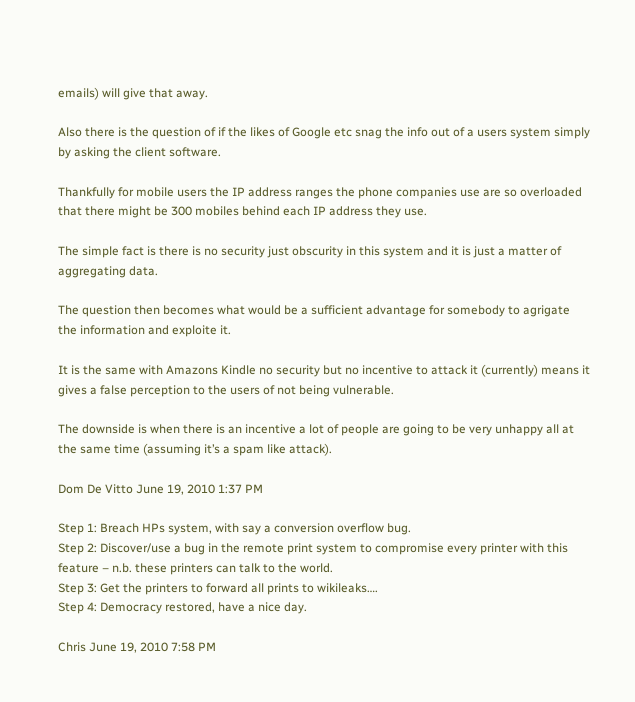emails) will give that away.

Also there is the question of if the likes of Google etc snag the info out of a users system simply by asking the client software.

Thankfully for mobile users the IP address ranges the phone companies use are so overloaded that there might be 300 mobiles behind each IP address they use.

The simple fact is there is no security just obscurity in this system and it is just a matter of aggregating data.

The question then becomes what would be a sufficient advantage for somebody to agrigate the information and exploite it.

It is the same with Amazons Kindle no security but no incentive to attack it (currently) means it gives a false perception to the users of not being vulnerable.

The downside is when there is an incentive a lot of people are going to be very unhappy all at the same time (assuming it’s a spam like attack).

Dom De Vitto June 19, 2010 1:37 PM

Step 1: Breach HPs system, with say a conversion overflow bug.
Step 2: Discover/use a bug in the remote print system to compromise every printer with this feature – n.b. these printers can talk to the world.
Step 3: Get the printers to forward all prints to wikileaks….
Step 4: Democracy restored, have a nice day.

Chris June 19, 2010 7:58 PM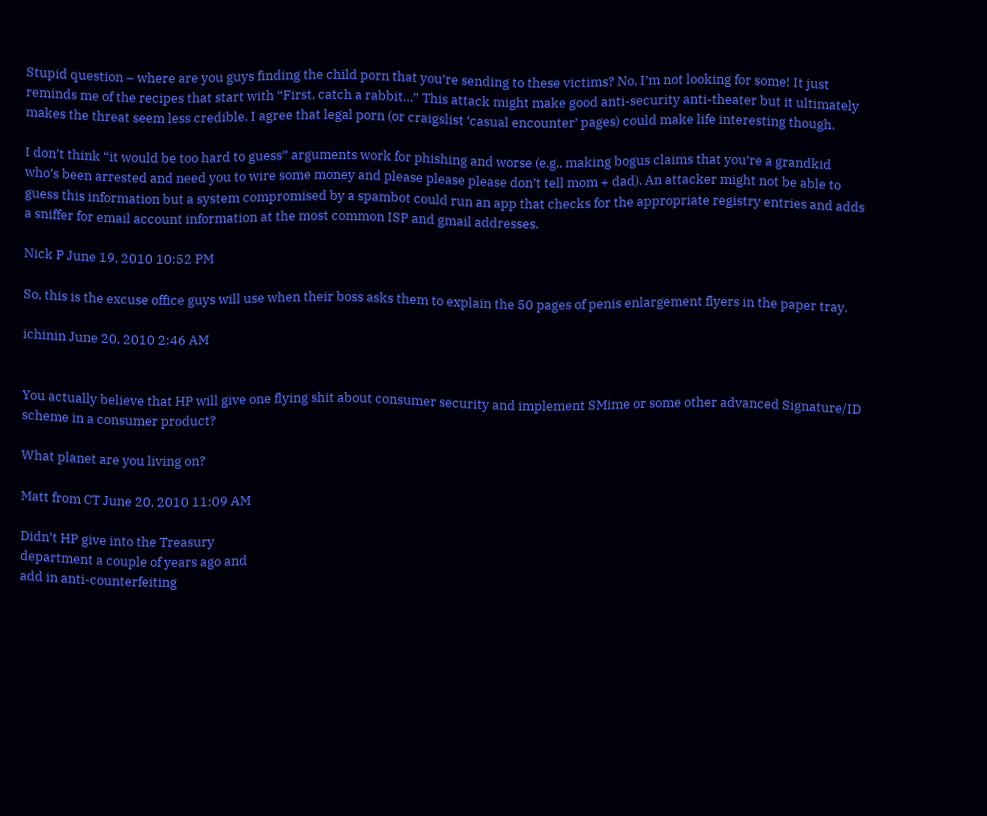Stupid question – where are you guys finding the child porn that you’re sending to these victims? No, I’m not looking for some! It just reminds me of the recipes that start with “First, catch a rabbit…” This attack might make good anti-security anti-theater but it ultimately makes the threat seem less credible. I agree that legal porn (or craigslist ‘casual encounter’ pages) could make life interesting though.

I don’t think “it would be too hard to guess” arguments work for phishing and worse (e.g., making bogus claims that you’re a grandkid who’s been arrested and need you to wire some money and please please please don’t tell mom + dad). An attacker might not be able to guess this information but a system compromised by a spambot could run an app that checks for the appropriate registry entries and adds a sniffer for email account information at the most common ISP and gmail addresses.

Nick P June 19, 2010 10:52 PM

So, this is the excuse office guys will use when their boss asks them to explain the 50 pages of penis enlargement flyers in the paper tray.

ichinin June 20, 2010 2:46 AM


You actually believe that HP will give one flying shit about consumer security and implement SMime or some other advanced Signature/ID scheme in a consumer product?

What planet are you living on?

Matt from CT June 20, 2010 11:09 AM

Didn’t HP give into the Treasury
department a couple of years ago and
add in anti-counterfeiting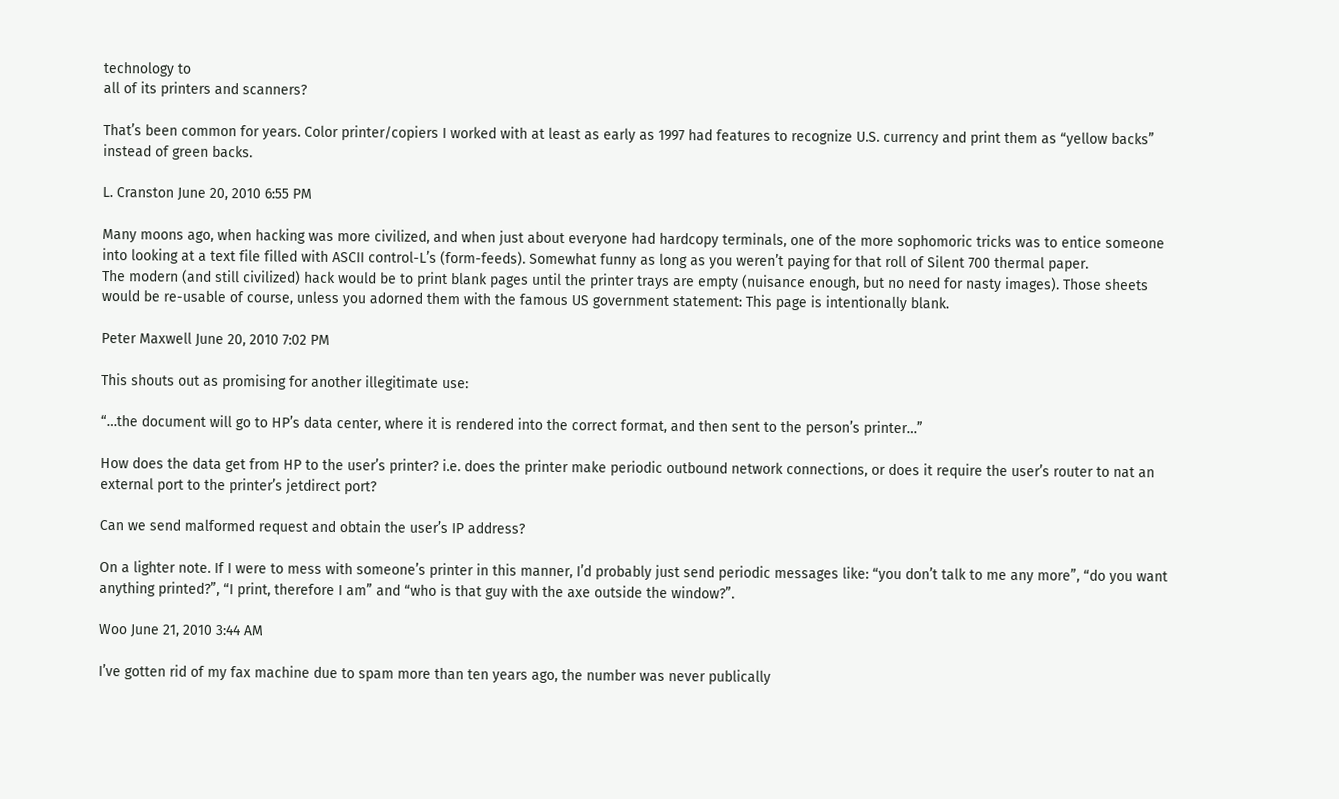technology to
all of its printers and scanners?

That’s been common for years. Color printer/copiers I worked with at least as early as 1997 had features to recognize U.S. currency and print them as “yellow backs” instead of green backs.

L. Cranston June 20, 2010 6:55 PM

Many moons ago, when hacking was more civilized, and when just about everyone had hardcopy terminals, one of the more sophomoric tricks was to entice someone into looking at a text file filled with ASCII control-L’s (form-feeds). Somewhat funny as long as you weren’t paying for that roll of Silent 700 thermal paper.
The modern (and still civilized) hack would be to print blank pages until the printer trays are empty (nuisance enough, but no need for nasty images). Those sheets would be re-usable of course, unless you adorned them with the famous US government statement: This page is intentionally blank.

Peter Maxwell June 20, 2010 7:02 PM

This shouts out as promising for another illegitimate use:

“…the document will go to HP’s data center, where it is rendered into the correct format, and then sent to the person’s printer…”

How does the data get from HP to the user’s printer? i.e. does the printer make periodic outbound network connections, or does it require the user’s router to nat an external port to the printer’s jetdirect port?

Can we send malformed request and obtain the user’s IP address?

On a lighter note. If I were to mess with someone’s printer in this manner, I’d probably just send periodic messages like: “you don’t talk to me any more”, “do you want anything printed?”, “I print, therefore I am” and “who is that guy with the axe outside the window?”.

Woo June 21, 2010 3:44 AM

I’ve gotten rid of my fax machine due to spam more than ten years ago, the number was never publically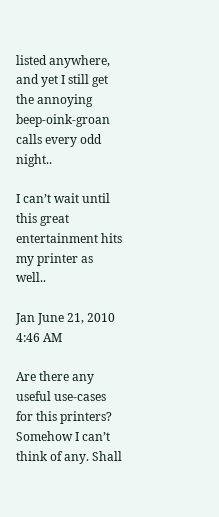listed anywhere, and yet I still get the annoying beep-oink-groan calls every odd night..

I can’t wait until this great entertainment hits my printer as well..

Jan June 21, 2010 4:46 AM

Are there any useful use-cases for this printers? Somehow I can’t think of any. Shall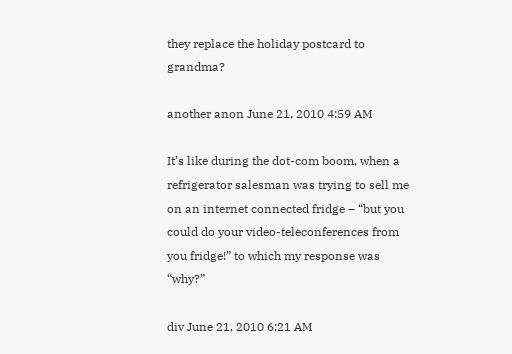they replace the holiday postcard to grandma?

another anon June 21, 2010 4:59 AM

It’s like during the dot-com boom, when a refrigerator salesman was trying to sell me on an internet connected fridge – “but you could do your video-teleconferences from you fridge!” to which my response was “why?”

div June 21, 2010 6:21 AM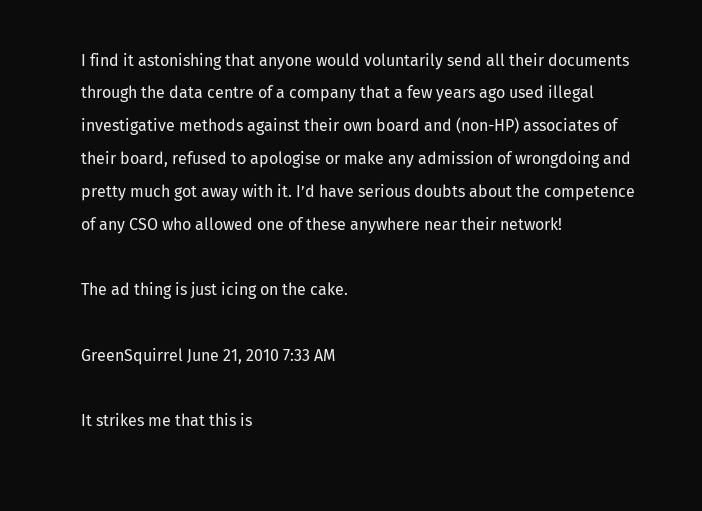I find it astonishing that anyone would voluntarily send all their documents through the data centre of a company that a few years ago used illegal investigative methods against their own board and (non-HP) associates of their board, refused to apologise or make any admission of wrongdoing and pretty much got away with it. I’d have serious doubts about the competence of any CSO who allowed one of these anywhere near their network!

The ad thing is just icing on the cake.

GreenSquirrel June 21, 2010 7:33 AM

It strikes me that this is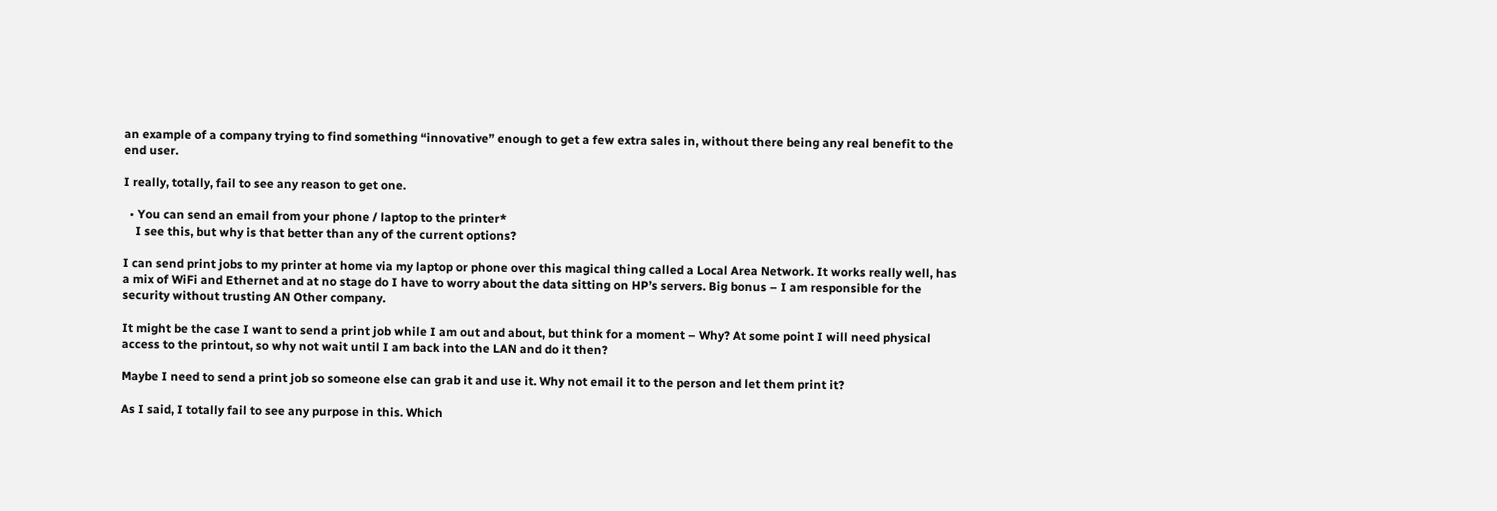an example of a company trying to find something “innovative” enough to get a few extra sales in, without there being any real benefit to the end user.

I really, totally, fail to see any reason to get one.

  • You can send an email from your phone / laptop to the printer*
    I see this, but why is that better than any of the current options?

I can send print jobs to my printer at home via my laptop or phone over this magical thing called a Local Area Network. It works really well, has a mix of WiFi and Ethernet and at no stage do I have to worry about the data sitting on HP’s servers. Big bonus – I am responsible for the security without trusting AN Other company.

It might be the case I want to send a print job while I am out and about, but think for a moment – Why? At some point I will need physical access to the printout, so why not wait until I am back into the LAN and do it then?

Maybe I need to send a print job so someone else can grab it and use it. Why not email it to the person and let them print it?

As I said, I totally fail to see any purpose in this. Which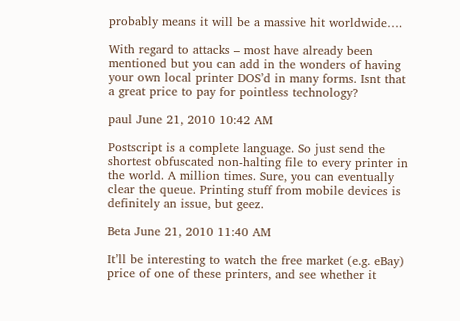probably means it will be a massive hit worldwide….

With regard to attacks – most have already been mentioned but you can add in the wonders of having your own local printer DOS’d in many forms. Isnt that a great price to pay for pointless technology?

paul June 21, 2010 10:42 AM

Postscript is a complete language. So just send the shortest obfuscated non-halting file to every printer in the world. A million times. Sure, you can eventually clear the queue. Printing stuff from mobile devices is definitely an issue, but geez.

Beta June 21, 2010 11:40 AM

It’ll be interesting to watch the free market (e.g. eBay) price of one of these printers, and see whether it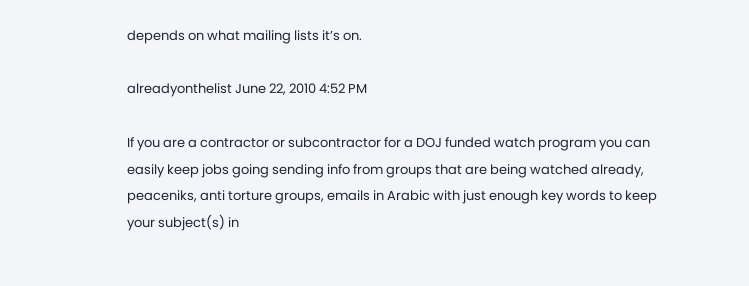depends on what mailing lists it’s on.

alreadyonthelist June 22, 2010 4:52 PM

If you are a contractor or subcontractor for a DOJ funded watch program you can easily keep jobs going sending info from groups that are being watched already, peaceniks, anti torture groups, emails in Arabic with just enough key words to keep your subject(s) in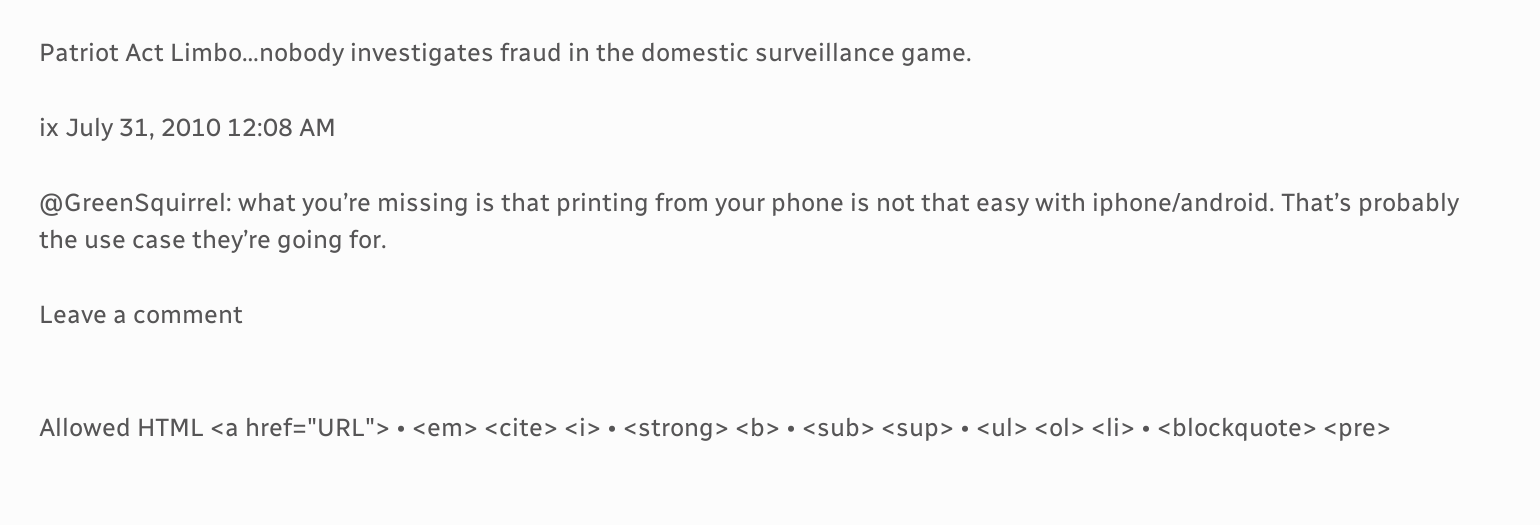Patriot Act Limbo…nobody investigates fraud in the domestic surveillance game.

ix July 31, 2010 12:08 AM

@GreenSquirrel: what you’re missing is that printing from your phone is not that easy with iphone/android. That’s probably the use case they’re going for.

Leave a comment


Allowed HTML <a href="URL"> • <em> <cite> <i> • <strong> <b> • <sub> <sup> • <ul> <ol> <li> • <blockquote> <pre>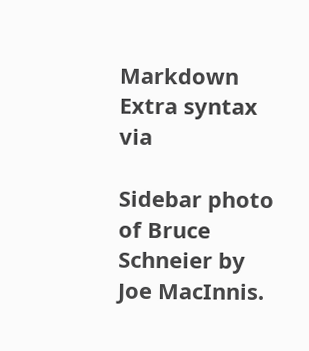Markdown Extra syntax via

Sidebar photo of Bruce Schneier by Joe MacInnis.